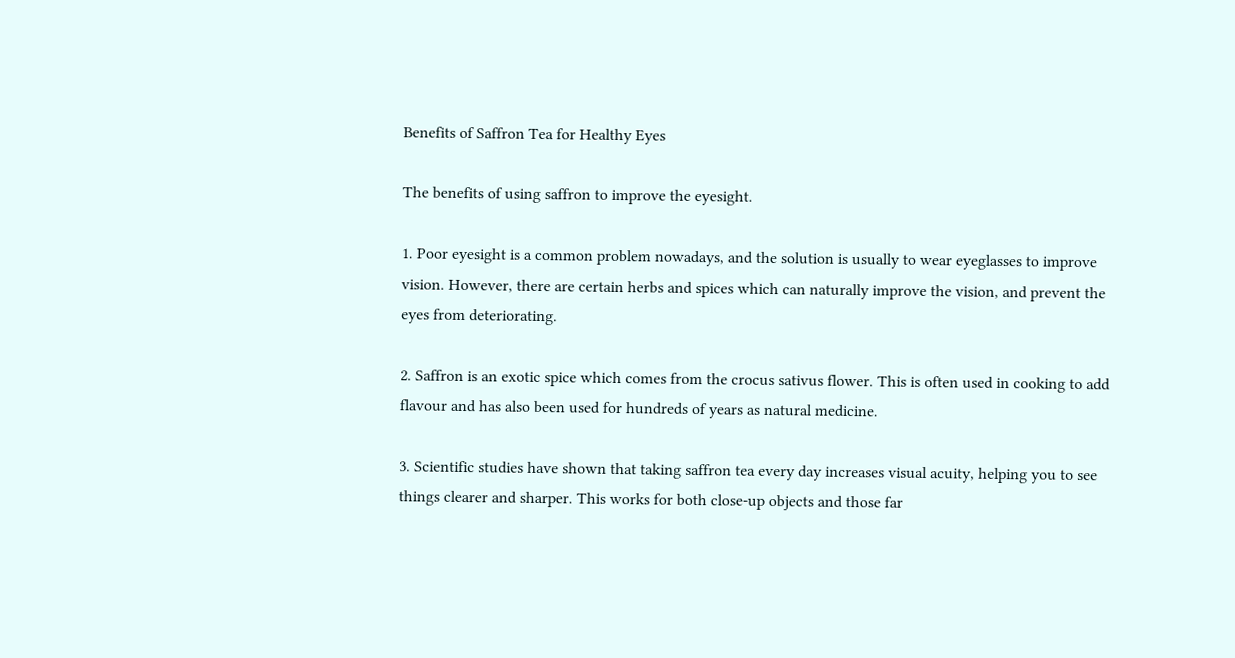Benefits of Saffron Tea for Healthy Eyes

The benefits of using saffron to improve the eyesight.

1. Poor eyesight is a common problem nowadays, and the solution is usually to wear eyeglasses to improve vision. However, there are certain herbs and spices which can naturally improve the vision, and prevent the eyes from deteriorating.

2. Saffron is an exotic spice which comes from the crocus sativus flower. This is often used in cooking to add flavour and has also been used for hundreds of years as natural medicine.

3. Scientific studies have shown that taking saffron tea every day increases visual acuity, helping you to see things clearer and sharper. This works for both close-up objects and those far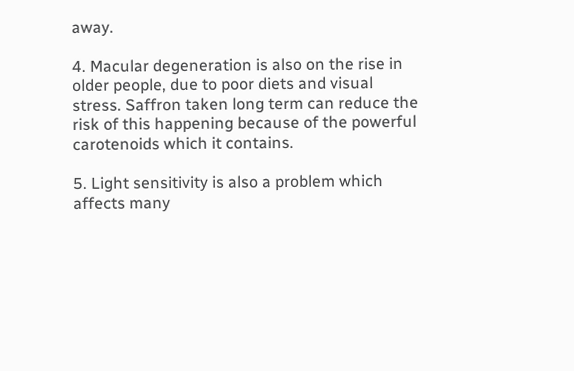away.

4. Macular degeneration is also on the rise in older people, due to poor diets and visual stress. Saffron taken long term can reduce the risk of this happening because of the powerful carotenoids which it contains.

5. Light sensitivity is also a problem which affects many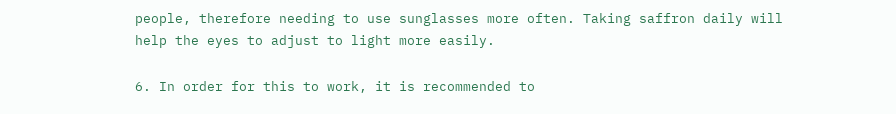people, therefore needing to use sunglasses more often. Taking saffron daily will help the eyes to adjust to light more easily.

6. In order for this to work, it is recommended to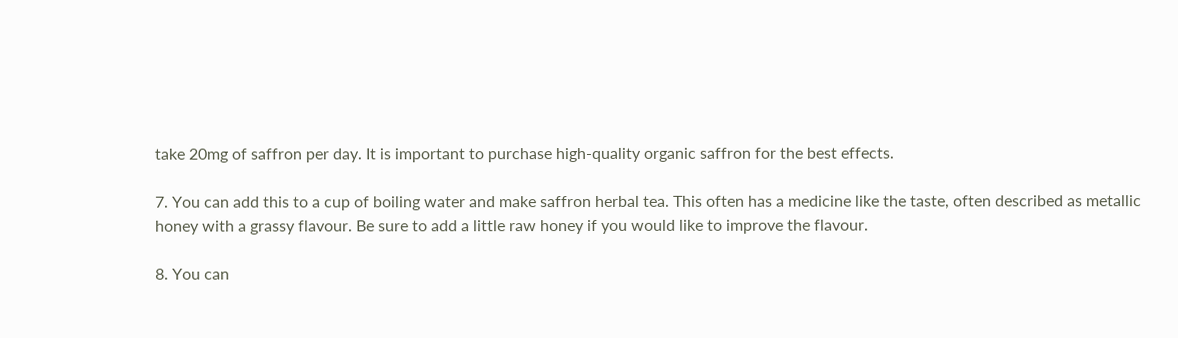take 20mg of saffron per day. It is important to purchase high-quality organic saffron for the best effects.

7. You can add this to a cup of boiling water and make saffron herbal tea. This often has a medicine like the taste, often described as metallic honey with a grassy flavour. Be sure to add a little raw honey if you would like to improve the flavour.

8. You can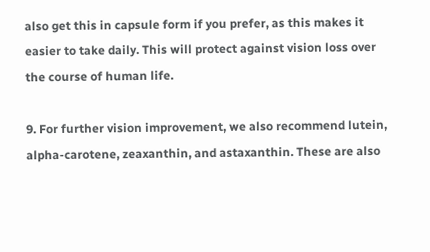also get this in capsule form if you prefer, as this makes it easier to take daily. This will protect against vision loss over the course of human life.

9. For further vision improvement, we also recommend lutein, alpha-carotene, zeaxanthin, and astaxanthin. These are also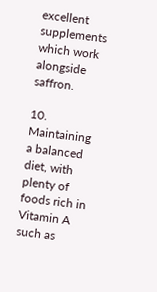excellent supplements which work alongside saffron.

10. Maintaining a balanced diet, with plenty of foods rich in Vitamin A such as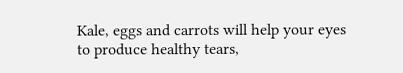Kale, eggs and carrots will help your eyes to produce healthy tears,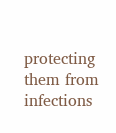protecting them from infections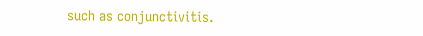such as conjunctivitis.